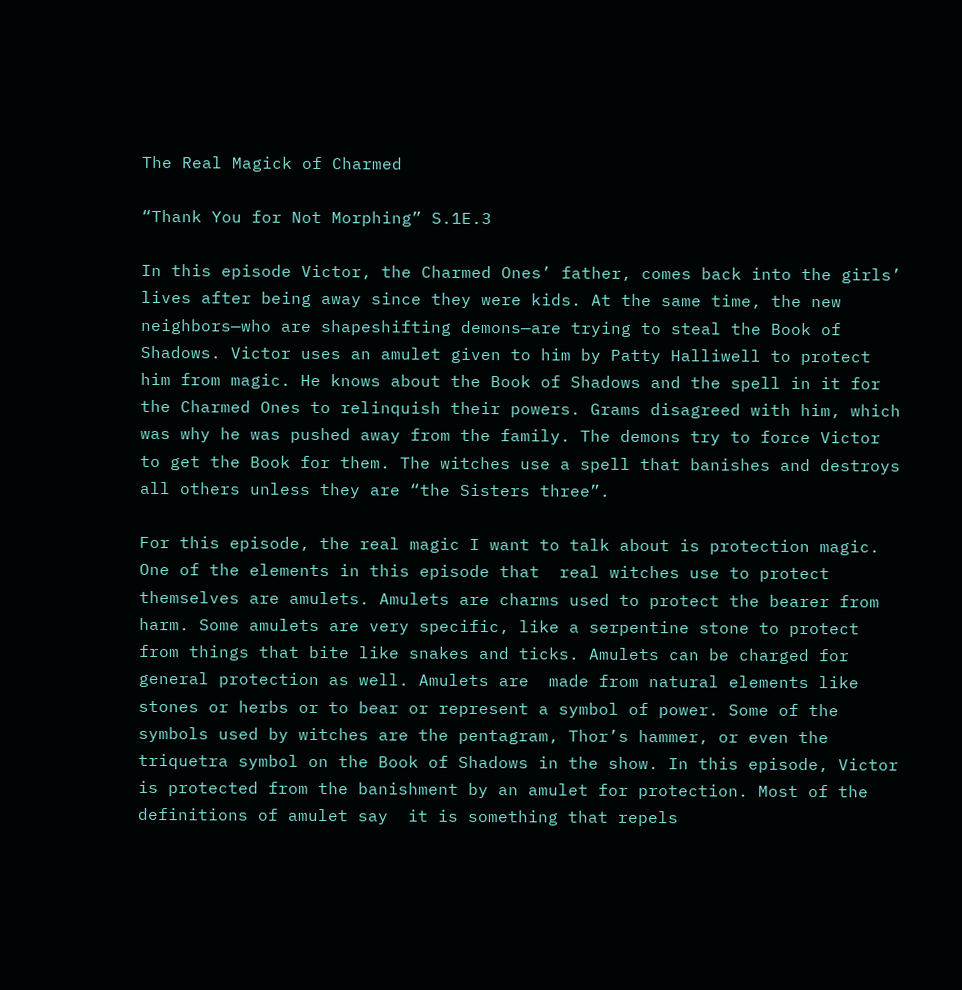The Real Magick of Charmed

“Thank You for Not Morphing” S.1E.3

In this episode Victor, the Charmed Ones’ father, comes back into the girls’ lives after being away since they were kids. At the same time, the new neighbors—who are shapeshifting demons—are trying to steal the Book of Shadows. Victor uses an amulet given to him by Patty Halliwell to protect him from magic. He knows about the Book of Shadows and the spell in it for the Charmed Ones to relinquish their powers. Grams disagreed with him, which was why he was pushed away from the family. The demons try to force Victor to get the Book for them. The witches use a spell that banishes and destroys all others unless they are “the Sisters three”.

For this episode, the real magic I want to talk about is protection magic. One of the elements in this episode that  real witches use to protect themselves are amulets. Amulets are charms used to protect the bearer from harm. Some amulets are very specific, like a serpentine stone to protect from things that bite like snakes and ticks. Amulets can be charged for general protection as well. Amulets are  made from natural elements like stones or herbs or to bear or represent a symbol of power. Some of the symbols used by witches are the pentagram, Thor’s hammer, or even the triquetra symbol on the Book of Shadows in the show. In this episode, Victor is protected from the banishment by an amulet for protection. Most of the definitions of amulet say  it is something that repels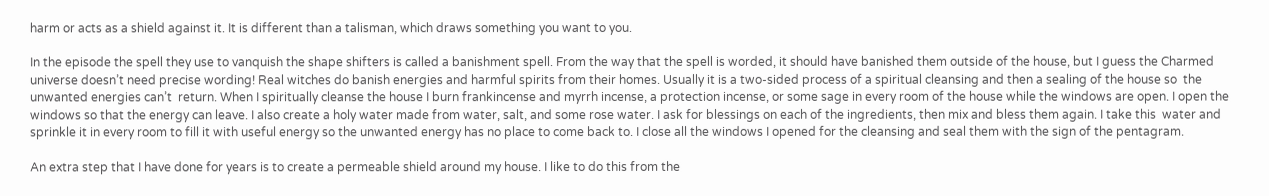harm or acts as a shield against it. It is different than a talisman, which draws something you want to you.

In the episode the spell they use to vanquish the shape shifters is called a banishment spell. From the way that the spell is worded, it should have banished them outside of the house, but I guess the Charmed universe doesn’t need precise wording! Real witches do banish energies and harmful spirits from their homes. Usually it is a two-sided process of a spiritual cleansing and then a sealing of the house so  the unwanted energies can’t  return. When I spiritually cleanse the house I burn frankincense and myrrh incense, a protection incense, or some sage in every room of the house while the windows are open. I open the windows so that the energy can leave. I also create a holy water made from water, salt, and some rose water. I ask for blessings on each of the ingredients, then mix and bless them again. I take this  water and sprinkle it in every room to fill it with useful energy so the unwanted energy has no place to come back to. I close all the windows I opened for the cleansing and seal them with the sign of the pentagram.

An extra step that I have done for years is to create a permeable shield around my house. I like to do this from the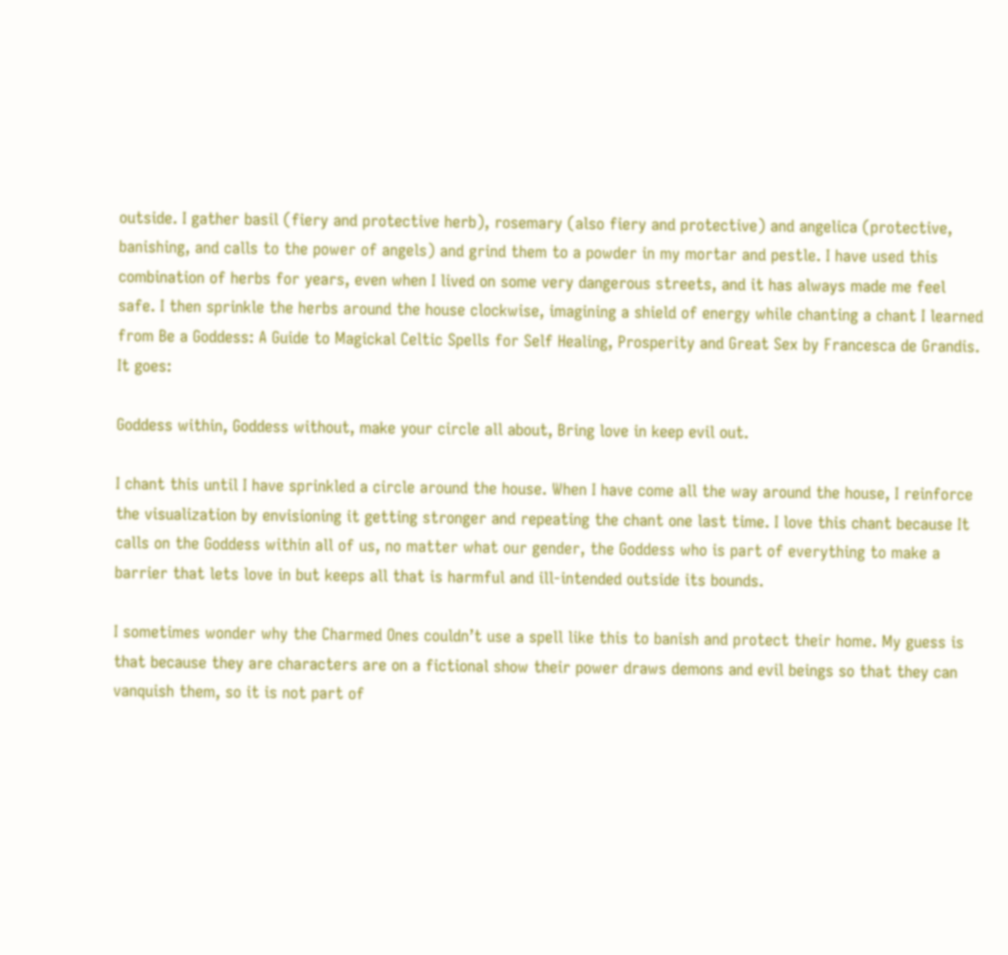outside. I gather basil (fiery and protective herb), rosemary (also fiery and protective) and angelica (protective, banishing, and calls to the power of angels) and grind them to a powder in my mortar and pestle. I have used this combination of herbs for years, even when I lived on some very dangerous streets, and it has always made me feel safe. I then sprinkle the herbs around the house clockwise, imagining a shield of energy while chanting a chant I learned from Be a Goddess: A Guide to Magickal Celtic Spells for Self Healing, Prosperity and Great Sex by Francesca de Grandis. It goes:

Goddess within, Goddess without, make your circle all about, Bring love in keep evil out.

I chant this until I have sprinkled a circle around the house. When I have come all the way around the house, I reinforce the visualization by envisioning it getting stronger and repeating the chant one last time. I love this chant because It calls on the Goddess within all of us, no matter what our gender, the Goddess who is part of everything to make a barrier that lets love in but keeps all that is harmful and ill-intended outside its bounds.

I sometimes wonder why the Charmed Ones couldn’t use a spell like this to banish and protect their home. My guess is that because they are characters are on a fictional show their power draws demons and evil beings so that they can vanquish them, so it is not part of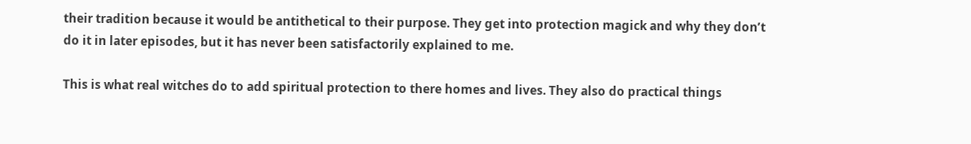their tradition because it would be antithetical to their purpose. They get into protection magick and why they don’t do it in later episodes, but it has never been satisfactorily explained to me.

This is what real witches do to add spiritual protection to there homes and lives. They also do practical things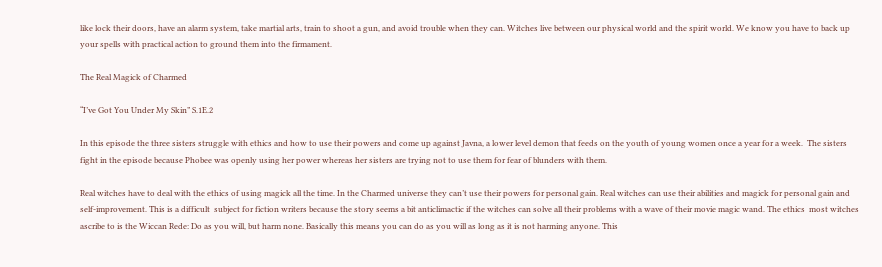like lock their doors, have an alarm system, take martial arts, train to shoot a gun, and avoid trouble when they can. Witches live between our physical world and the spirit world. We know you have to back up your spells with practical action to ground them into the firmament.

The Real Magick of Charmed

“I’ve Got You Under My Skin” S.1E.2

In this episode the three sisters struggle with ethics and how to use their powers and come up against Javna, a lower level demon that feeds on the youth of young women once a year for a week.  The sisters fight in the episode because Phobee was openly using her power whereas her sisters are trying not to use them for fear of blunders with them.

Real witches have to deal with the ethics of using magick all the time. In the Charmed universe they can’t use their powers for personal gain. Real witches can use their abilities and magick for personal gain and self-improvement. This is a difficult  subject for fiction writers because the story seems a bit anticlimactic if the witches can solve all their problems with a wave of their movie magic wand. The ethics  most witches ascribe to is the Wiccan Rede: Do as you will, but harm none. Basically this means you can do as you will as long as it is not harming anyone. This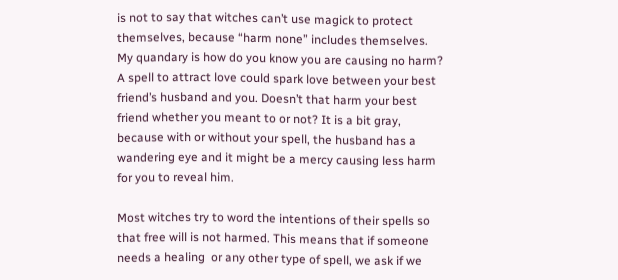is not to say that witches can’t use magick to protect themselves, because “harm none” includes themselves. My quandary is how do you know you are causing no harm? A spell to attract love could spark love between your best friend’s husband and you. Doesn’t that harm your best friend whether you meant to or not? It is a bit gray, because with or without your spell, the husband has a wandering eye and it might be a mercy causing less harm for you to reveal him.

Most witches try to word the intentions of their spells so that free will is not harmed. This means that if someone needs a healing  or any other type of spell, we ask if we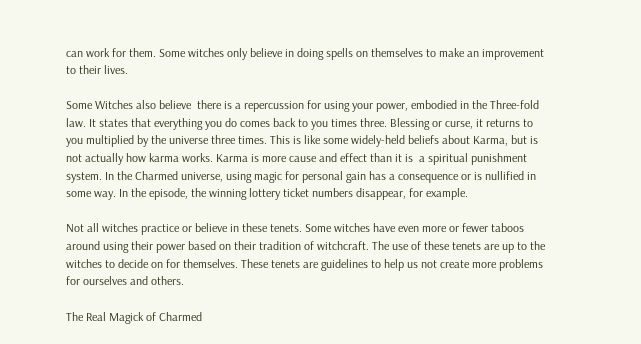can work for them. Some witches only believe in doing spells on themselves to make an improvement to their lives.

Some Witches also believe  there is a repercussion for using your power, embodied in the Three-fold law. It states that everything you do comes back to you times three. Blessing or curse, it returns to you multiplied by the universe three times. This is like some widely-held beliefs about Karma, but is not actually how karma works. Karma is more cause and effect than it is  a spiritual punishment system. In the Charmed universe, using magic for personal gain has a consequence or is nullified in some way. In the episode, the winning lottery ticket numbers disappear, for example.

Not all witches practice or believe in these tenets. Some witches have even more or fewer taboos around using their power based on their tradition of witchcraft. The use of these tenets are up to the witches to decide on for themselves. These tenets are guidelines to help us not create more problems for ourselves and others.

The Real Magick of Charmed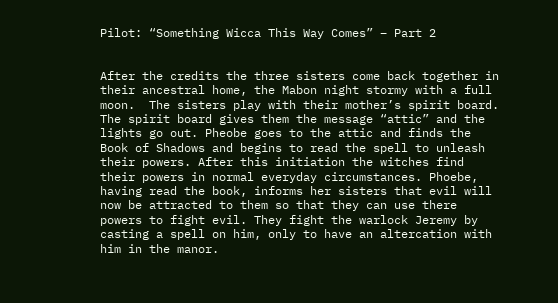Pilot: “Something Wicca This Way Comes” – Part 2


After the credits the three sisters come back together in their ancestral home, the Mabon night stormy with a full moon.  The sisters play with their mother’s spirit board. The spirit board gives them the message “attic” and the lights go out. Pheobe goes to the attic and finds the Book of Shadows and begins to read the spell to unleash their powers. After this initiation the witches find their powers in normal everyday circumstances. Phoebe, having read the book, informs her sisters that evil will now be attracted to them so that they can use there powers to fight evil. They fight the warlock Jeremy by casting a spell on him, only to have an altercation with him in the manor.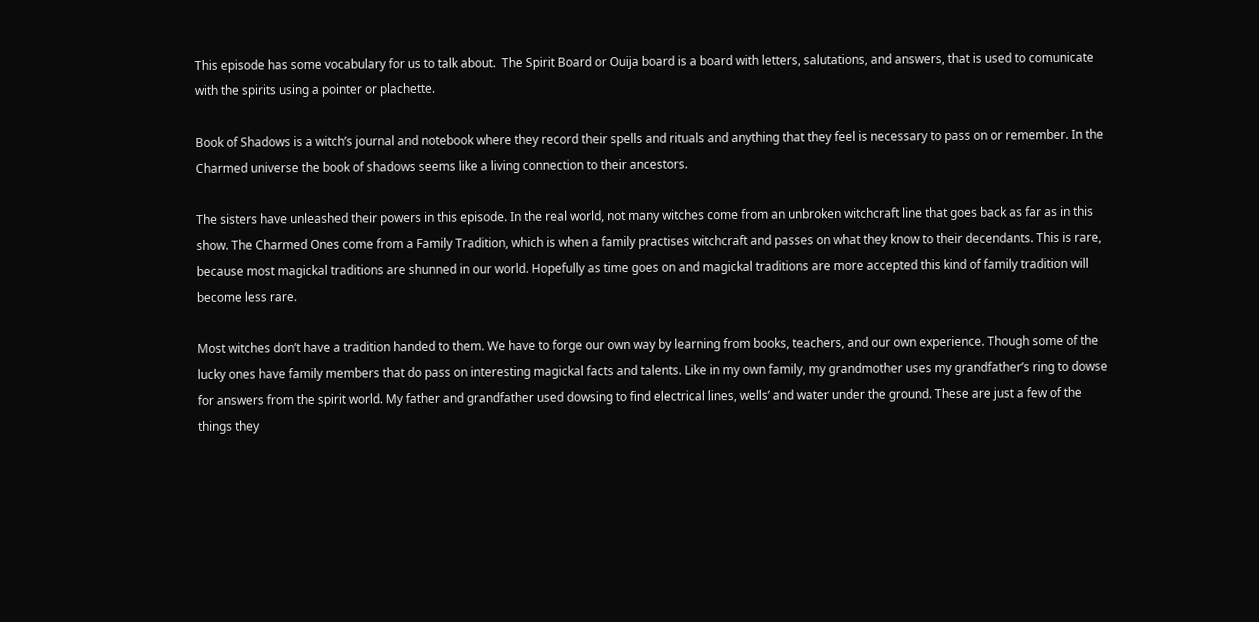This episode has some vocabulary for us to talk about.  The Spirit Board or Ouija board is a board with letters, salutations, and answers, that is used to comunicate with the spirits using a pointer or plachette.

Book of Shadows is a witch’s journal and notebook where they record their spells and rituals and anything that they feel is necessary to pass on or remember. In the Charmed universe the book of shadows seems like a living connection to their ancestors.

The sisters have unleashed their powers in this episode. In the real world, not many witches come from an unbroken witchcraft line that goes back as far as in this show. The Charmed Ones come from a Family Tradition, which is when a family practises witchcraft and passes on what they know to their decendants. This is rare, because most magickal traditions are shunned in our world. Hopefully as time goes on and magickal traditions are more accepted this kind of family tradition will become less rare.

Most witches don’t have a tradition handed to them. We have to forge our own way by learning from books, teachers, and our own experience. Though some of the lucky ones have family members that do pass on interesting magickal facts and talents. Like in my own family, my grandmother uses my grandfather’s ring to dowse for answers from the spirit world. My father and grandfather used dowsing to find electrical lines, wells’ and water under the ground. These are just a few of the things they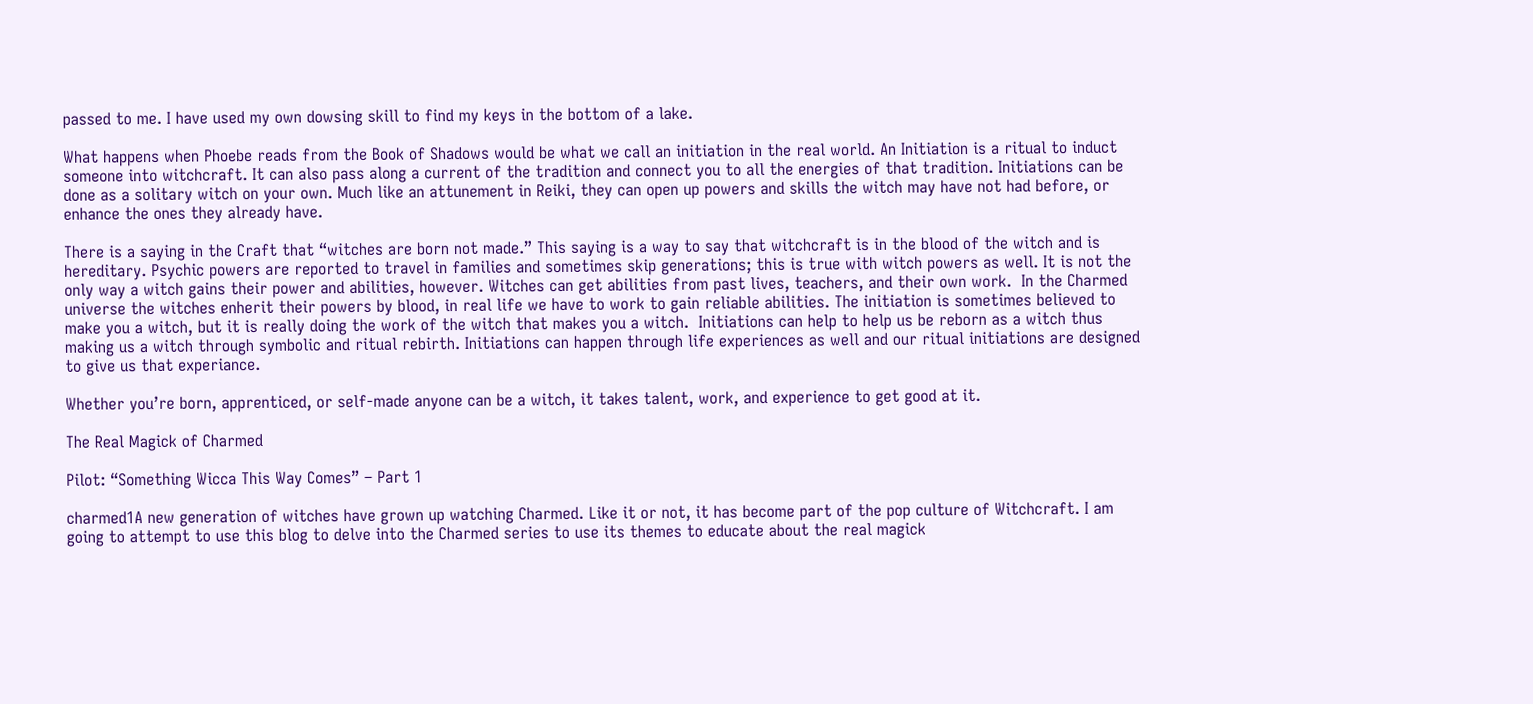passed to me. I have used my own dowsing skill to find my keys in the bottom of a lake.

What happens when Phoebe reads from the Book of Shadows would be what we call an initiation in the real world. An Initiation is a ritual to induct someone into witchcraft. It can also pass along a current of the tradition and connect you to all the energies of that tradition. Initiations can be done as a solitary witch on your own. Much like an attunement in Reiki, they can open up powers and skills the witch may have not had before, or enhance the ones they already have.

There is a saying in the Craft that “witches are born not made.” This saying is a way to say that witchcraft is in the blood of the witch and is hereditary. Psychic powers are reported to travel in families and sometimes skip generations; this is true with witch powers as well. It is not the only way a witch gains their power and abilities, however. Witches can get abilities from past lives, teachers, and their own work.  In the Charmed universe the witches enherit their powers by blood, in real life we have to work to gain reliable abilities. The initiation is sometimes believed to make you a witch, but it is really doing the work of the witch that makes you a witch.  Initiations can help to help us be reborn as a witch thus making us a witch through symbolic and ritual rebirth. Initiations can happen through life experiences as well and our ritual initiations are designed to give us that experiance.

Whether you’re born, apprenticed, or self-made anyone can be a witch, it takes talent, work, and experience to get good at it.

The Real Magick of Charmed

Pilot: “Something Wicca This Way Comes” – Part 1

charmed1A new generation of witches have grown up watching Charmed. Like it or not, it has become part of the pop culture of Witchcraft. I am going to attempt to use this blog to delve into the Charmed series to use its themes to educate about the real magick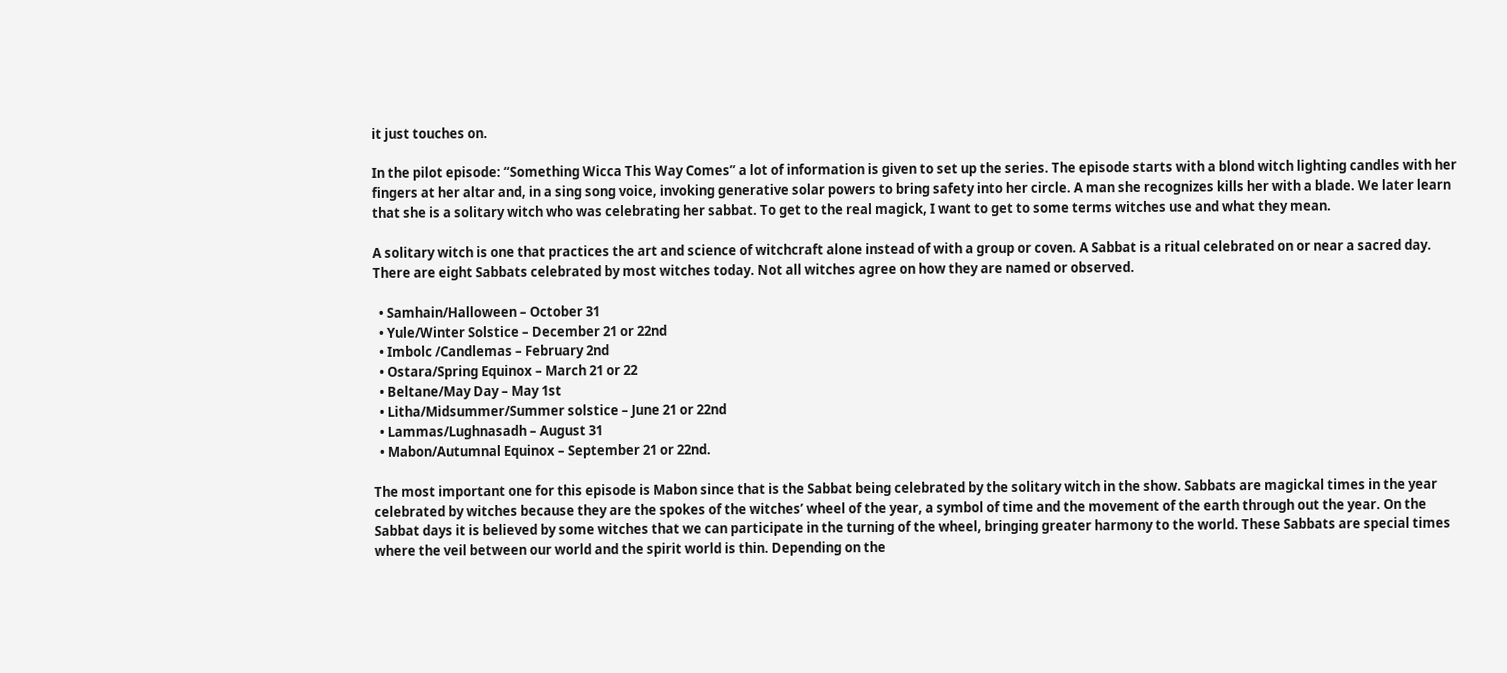it just touches on.

In the pilot episode: “Something Wicca This Way Comes” a lot of information is given to set up the series. The episode starts with a blond witch lighting candles with her fingers at her altar and, in a sing song voice, invoking generative solar powers to bring safety into her circle. A man she recognizes kills her with a blade. We later learn that she is a solitary witch who was celebrating her sabbat. To get to the real magick, I want to get to some terms witches use and what they mean.

A solitary witch is one that practices the art and science of witchcraft alone instead of with a group or coven. A Sabbat is a ritual celebrated on or near a sacred day. There are eight Sabbats celebrated by most witches today. Not all witches agree on how they are named or observed.

  • Samhain/Halloween – October 31
  • Yule/Winter Solstice – December 21 or 22nd
  • Imbolc /Candlemas – February 2nd
  • Ostara/Spring Equinox – March 21 or 22
  • Beltane/May Day – May 1st
  • Litha/Midsummer/Summer solstice – June 21 or 22nd
  • Lammas/Lughnasadh – August 31
  • Mabon/Autumnal Equinox – September 21 or 22nd.

The most important one for this episode is Mabon since that is the Sabbat being celebrated by the solitary witch in the show. Sabbats are magickal times in the year celebrated by witches because they are the spokes of the witches’ wheel of the year, a symbol of time and the movement of the earth through out the year. On the Sabbat days it is believed by some witches that we can participate in the turning of the wheel, bringing greater harmony to the world. These Sabbats are special times where the veil between our world and the spirit world is thin. Depending on the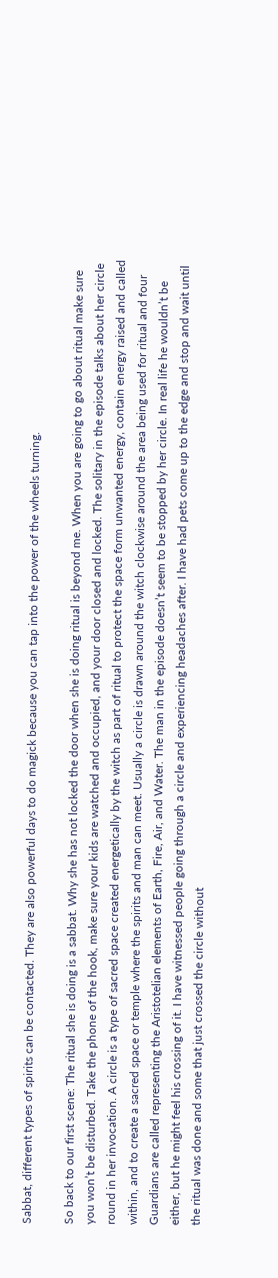Sabbat, different types of spirits can be contacted. They are also powerful days to do magick because you can tap into the power of the wheels turning.

So back to our first scene: The ritual she is doing is a sabbat. Why she has not locked the door when she is doing ritual is beyond me. When you are going to go about ritual make sure you won’t be disturbed. Take the phone of the hook, make sure your kids are watched and occupied, and your door closed and locked. The solitary in the episode talks about her circle round in her invocation. A circle is a type of sacred space created energetically by the witch as part of ritual to protect the space form unwanted energy, contain energy raised and called within, and to create a sacred space or temple where the spirits and man can meet. Usually a circle is drawn around the witch clockwise around the area being used for ritual and four Guardians are called representing the Aristotelian elements of Earth, Fire, Air, and Water. The man in the episode doesn’t seem to be stopped by her circle. In real life he wouldn’t be either, but he might feel his crossing of it. I have witnessed people going through a circle and experiencing headaches after. I have had pets come up to the edge and stop and wait until the ritual was done and some that just crossed the circle without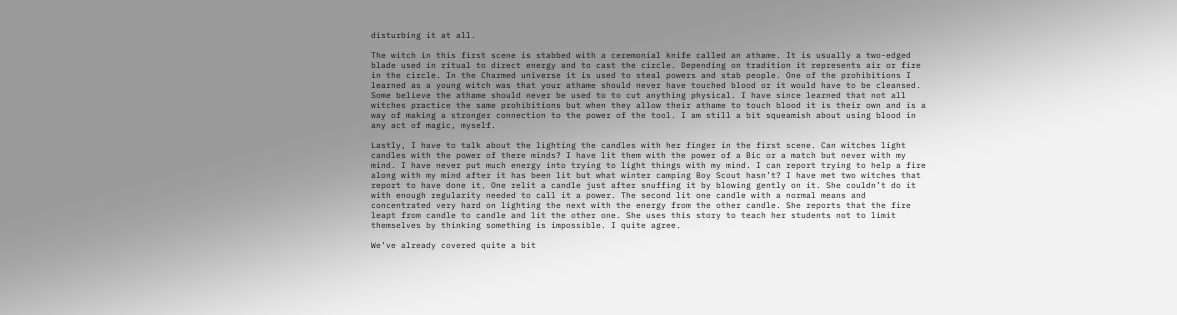disturbing it at all.

The witch in this first scene is stabbed with a ceremonial knife called an athame. It is usually a two-edged blade used in ritual to direct energy and to cast the circle. Depending on tradition it represents air or fire in the circle. In the Charmed universe it is used to steal powers and stab people. One of the prohibitions I learned as a young witch was that your athame should never have touched blood or it would have to be cleansed. Some believe the athame should never be used to to cut anything physical. I have since learned that not all witches practice the same prohibitions but when they allow their athame to touch blood it is their own and is a way of making a stronger connection to the power of the tool. I am still a bit squeamish about using blood in any act of magic, myself.

Lastly, I have to talk about the lighting the candles with her finger in the first scene. Can witches light candles with the power of there minds? I have lit them with the power of a Bic or a match but never with my mind. I have never put much energy into trying to light things with my mind. I can report trying to help a fire along with my mind after it has been lit but what winter camping Boy Scout hasn’t? I have met two witches that report to have done it. One relit a candle just after snuffing it by blowing gently on it. She couldn’t do it with enough regularity needed to call it a power. The second lit one candle with a normal means and concentrated very hard on lighting the next with the energy from the other candle. She reports that the fire leapt from candle to candle and lit the other one. She uses this story to teach her students not to limit themselves by thinking something is impossible. I quite agree.

We’ve already covered quite a bit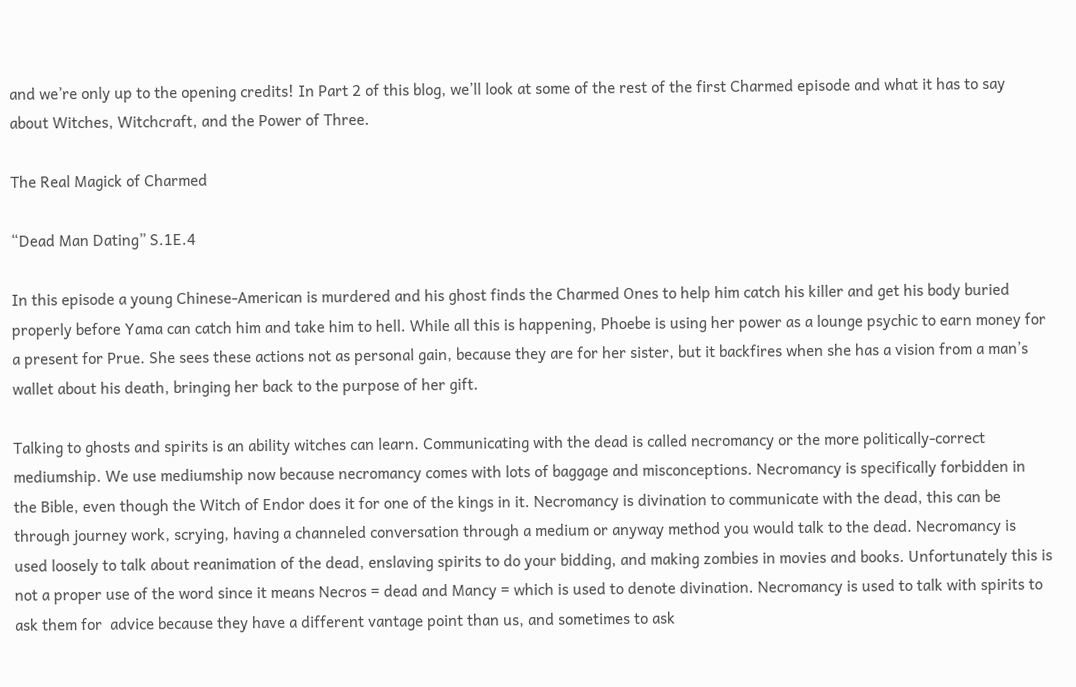and we’re only up to the opening credits! In Part 2 of this blog, we’ll look at some of the rest of the first Charmed episode and what it has to say about Witches, Witchcraft, and the Power of Three.

The Real Magick of Charmed

“Dead Man Dating” S.1E.4

In this episode a young Chinese-American is murdered and his ghost finds the Charmed Ones to help him catch his killer and get his body buried properly before Yama can catch him and take him to hell. While all this is happening, Phoebe is using her power as a lounge psychic to earn money for a present for Prue. She sees these actions not as personal gain, because they are for her sister, but it backfires when she has a vision from a man’s wallet about his death, bringing her back to the purpose of her gift.

Talking to ghosts and spirits is an ability witches can learn. Communicating with the dead is called necromancy or the more politically-correct mediumship. We use mediumship now because necromancy comes with lots of baggage and misconceptions. Necromancy is specifically forbidden in the Bible, even though the Witch of Endor does it for one of the kings in it. Necromancy is divination to communicate with the dead, this can be through journey work, scrying, having a channeled conversation through a medium or anyway method you would talk to the dead. Necromancy is used loosely to talk about reanimation of the dead, enslaving spirits to do your bidding, and making zombies in movies and books. Unfortunately this is not a proper use of the word since it means Necros = dead and Mancy = which is used to denote divination. Necromancy is used to talk with spirits to ask them for  advice because they have a different vantage point than us, and sometimes to ask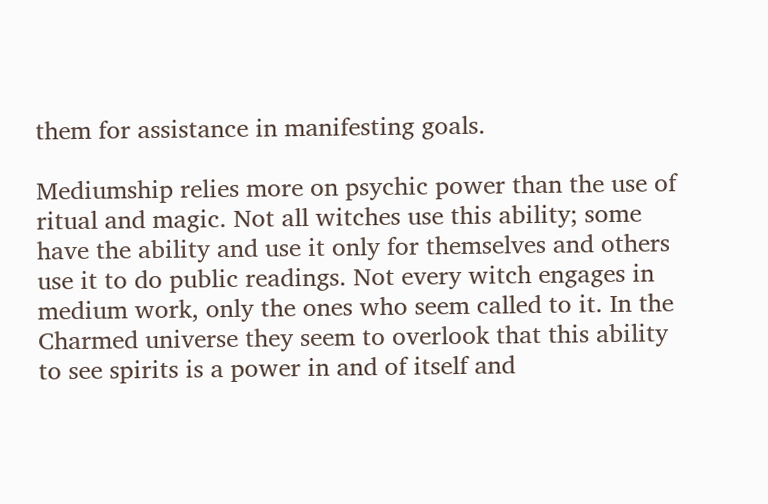them for assistance in manifesting goals.

Mediumship relies more on psychic power than the use of ritual and magic. Not all witches use this ability; some have the ability and use it only for themselves and others use it to do public readings. Not every witch engages in  medium work, only the ones who seem called to it. In the Charmed universe they seem to overlook that this ability to see spirits is a power in and of itself and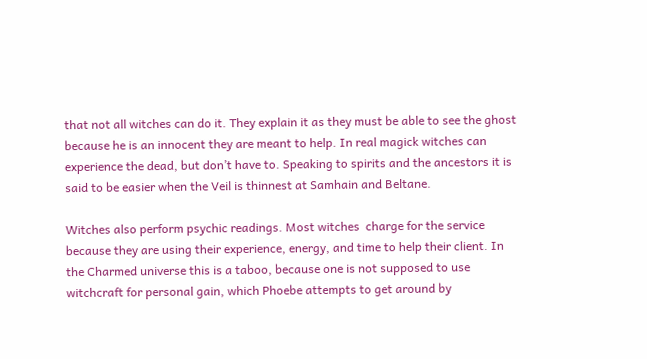that not all witches can do it. They explain it as they must be able to see the ghost because he is an innocent they are meant to help. In real magick witches can experience the dead, but don’t have to. Speaking to spirits and the ancestors it is said to be easier when the Veil is thinnest at Samhain and Beltane.

Witches also perform psychic readings. Most witches  charge for the service because they are using their experience, energy, and time to help their client. In the Charmed universe this is a taboo, because one is not supposed to use witchcraft for personal gain, which Phoebe attempts to get around by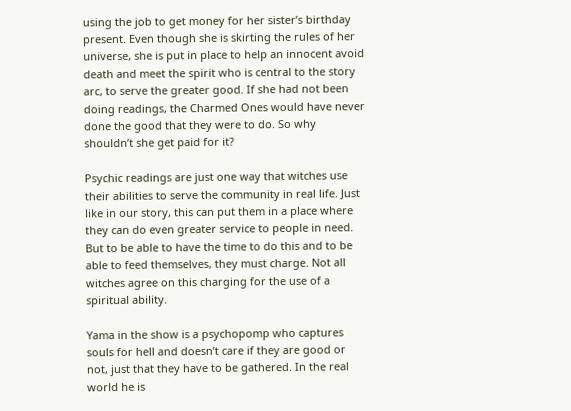using the job to get money for her sister’s birthday present. Even though she is skirting the rules of her universe, she is put in place to help an innocent avoid death and meet the spirit who is central to the story arc, to serve the greater good. If she had not been doing readings, the Charmed Ones would have never done the good that they were to do. So why shouldn’t she get paid for it?

Psychic readings are just one way that witches use their abilities to serve the community in real life. Just like in our story, this can put them in a place where they can do even greater service to people in need. But to be able to have the time to do this and to be able to feed themselves, they must charge. Not all witches agree on this charging for the use of a spiritual ability.

Yama in the show is a psychopomp who captures souls for hell and doesn’t care if they are good or not, just that they have to be gathered. In the real world he is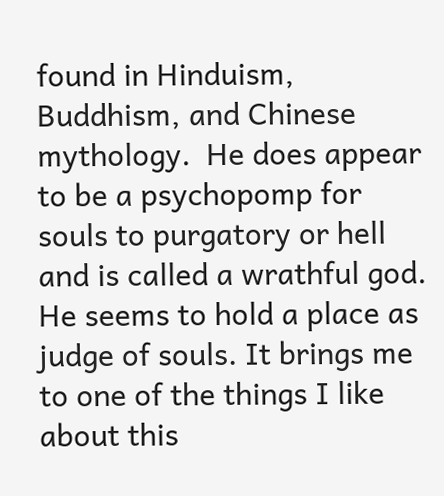found in Hinduism, Buddhism, and Chinese mythology.  He does appear to be a psychopomp for souls to purgatory or hell and is called a wrathful god. He seems to hold a place as judge of souls. It brings me to one of the things I like about this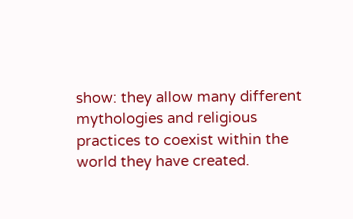show: they allow many different  mythologies and religious practices to coexist within the world they have created.